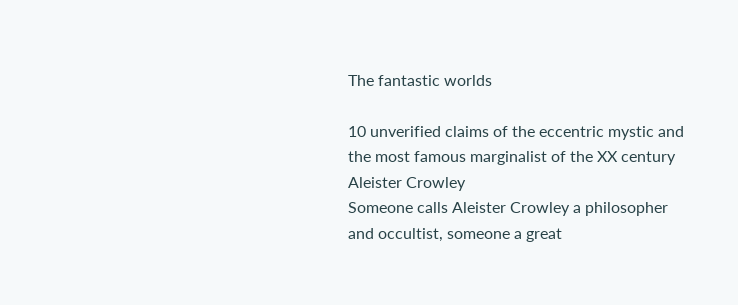The fantastic worlds

10 unverified claims of the eccentric mystic and the most famous marginalist of the XX century Aleister Crowley
Someone calls Aleister Crowley a philosopher and occultist, someone a great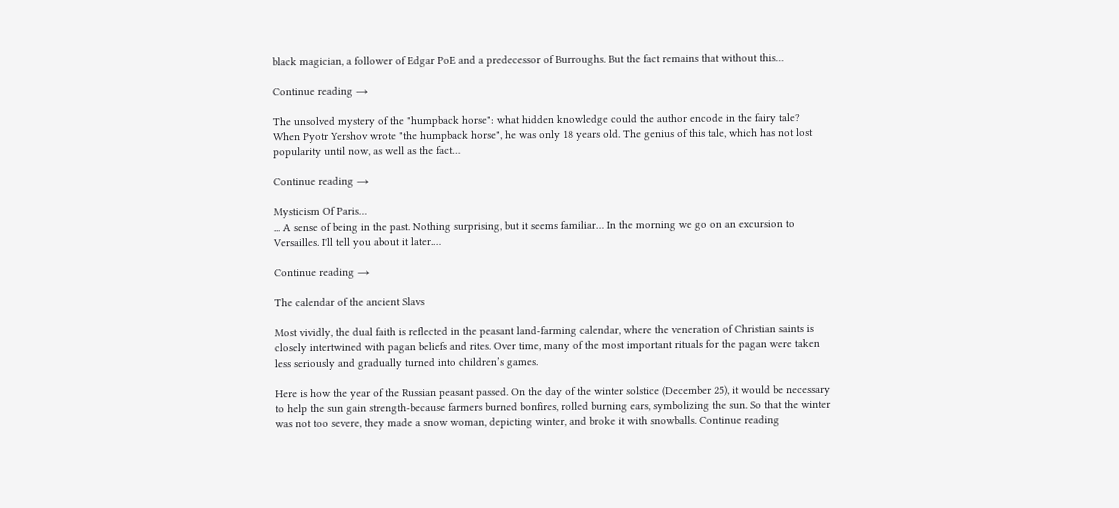black magician, a follower of Edgar PoE and a predecessor of Burroughs. But the fact remains that without this…

Continue reading →

The unsolved mystery of the "humpback horse": what hidden knowledge could the author encode in the fairy tale?
When Pyotr Yershov wrote "the humpback horse", he was only 18 years old. The genius of this tale, which has not lost popularity until now, as well as the fact…

Continue reading →

Mysticism Of Paris…
... A sense of being in the past. Nothing surprising, but it seems familiar… In the morning we go on an excursion to Versailles. I'll tell you about it later.…

Continue reading →

The calendar of the ancient Slavs

Most vividly, the dual faith is reflected in the peasant land-farming calendar, where the veneration of Christian saints is closely intertwined with pagan beliefs and rites. Over time, many of the most important rituals for the pagan were taken less seriously and gradually turned into children’s games.

Here is how the year of the Russian peasant passed. On the day of the winter solstice (December 25), it would be necessary to help the sun gain strength-because farmers burned bonfires, rolled burning ears, symbolizing the sun. So that the winter was not too severe, they made a snow woman, depicting winter, and broke it with snowballs. Continue reading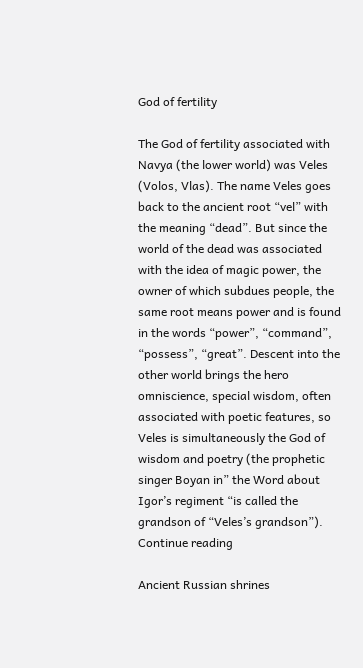God of fertility

The God of fertility associated with Navya (the lower world) was Veles (Volos, Vlas). The name Veles goes back to the ancient root “vel” with the meaning “dead”. But since the world of the dead was associated with the idea of magic power, the owner of which subdues people, the same root means power and is found in the words “power”, “command”, “possess”, “great”. Descent into the other world brings the hero omniscience, special wisdom, often associated with poetic features, so Veles is simultaneously the God of wisdom and poetry (the prophetic singer Boyan in” the Word about Igor’s regiment “is called the grandson of “Veles’s grandson”). Continue reading

Ancient Russian shrines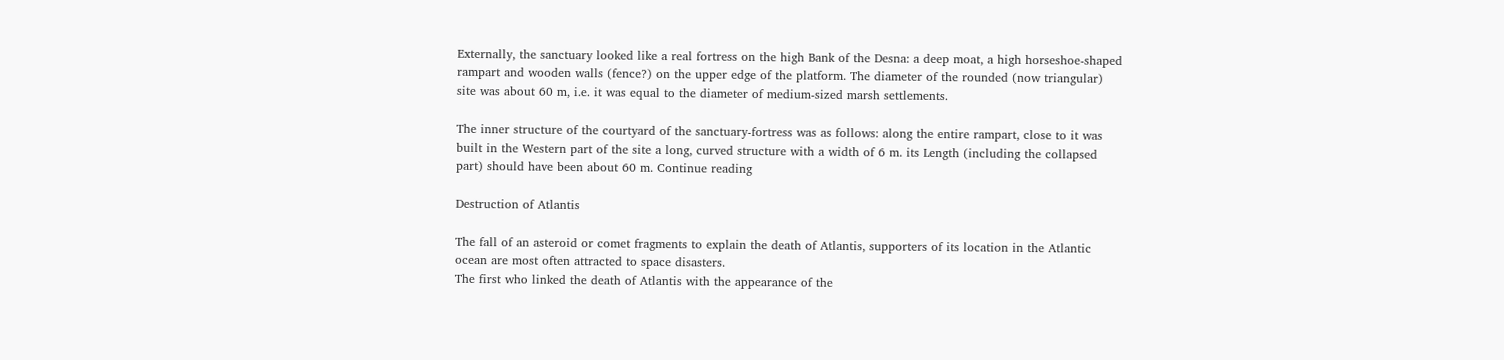Externally, the sanctuary looked like a real fortress on the high Bank of the Desna: a deep moat, a high horseshoe-shaped rampart and wooden walls (fence?) on the upper edge of the platform. The diameter of the rounded (now triangular) site was about 60 m, i.e. it was equal to the diameter of medium-sized marsh settlements.

The inner structure of the courtyard of the sanctuary-fortress was as follows: along the entire rampart, close to it was built in the Western part of the site a long, curved structure with a width of 6 m. its Length (including the collapsed part) should have been about 60 m. Continue reading

Destruction of Atlantis

The fall of an asteroid or comet fragments to explain the death of Atlantis, supporters of its location in the Atlantic ocean are most often attracted to space disasters.
The first who linked the death of Atlantis with the appearance of the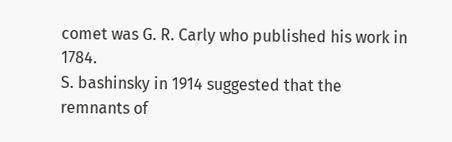comet was G. R. Carly who published his work in 1784.
S. bashinsky in 1914 suggested that the remnants of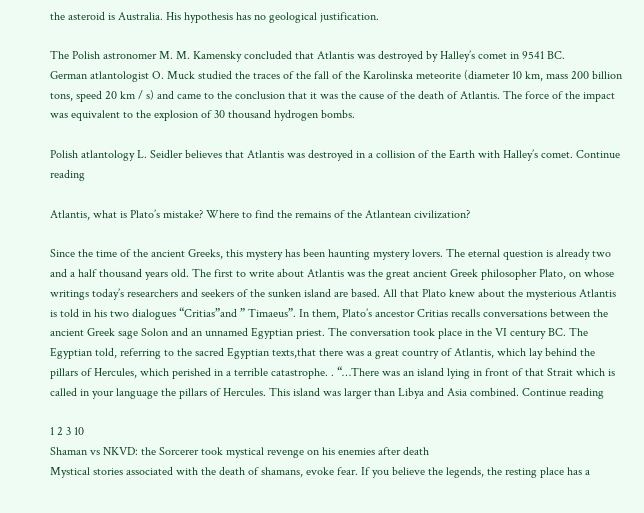the asteroid is Australia. His hypothesis has no geological justification.

The Polish astronomer M. M. Kamensky concluded that Atlantis was destroyed by Halley’s comet in 9541 BC.
German atlantologist O. Muck studied the traces of the fall of the Karolinska meteorite (diameter 10 km, mass 200 billion tons, speed 20 km / s) and came to the conclusion that it was the cause of the death of Atlantis. The force of the impact was equivalent to the explosion of 30 thousand hydrogen bombs.

Polish atlantology L. Seidler believes that Atlantis was destroyed in a collision of the Earth with Halley’s comet. Continue reading

Atlantis, what is Plato’s mistake? Where to find the remains of the Atlantean civilization?

Since the time of the ancient Greeks, this mystery has been haunting mystery lovers. The eternal question is already two and a half thousand years old. The first to write about Atlantis was the great ancient Greek philosopher Plato, on whose writings today’s researchers and seekers of the sunken island are based. All that Plato knew about the mysterious Atlantis is told in his two dialogues “Critias”and ” Timaeus”. In them, Plato’s ancestor Critias recalls conversations between the ancient Greek sage Solon and an unnamed Egyptian priest. The conversation took place in the VI century BC. The Egyptian told, referring to the sacred Egyptian texts,that there was a great country of Atlantis, which lay behind the pillars of Hercules, which perished in a terrible catastrophe. . “…There was an island lying in front of that Strait which is called in your language the pillars of Hercules. This island was larger than Libya and Asia combined. Continue reading

1 2 3 10
Shaman vs NKVD: the Sorcerer took mystical revenge on his enemies after death
Mystical stories associated with the death of shamans, evoke fear. If you believe the legends, the resting place has a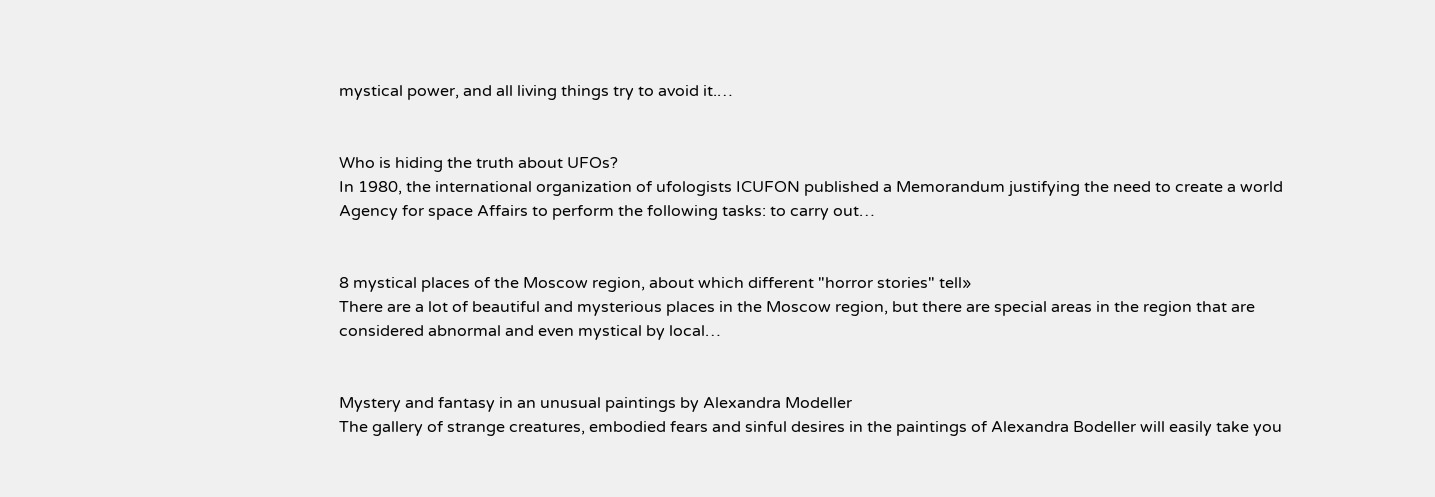mystical power, and all living things try to avoid it.…


Who is hiding the truth about UFOs?
In 1980, the international organization of ufologists ICUFON published a Memorandum justifying the need to create a world Agency for space Affairs to perform the following tasks: to carry out…


8 mystical places of the Moscow region, about which different "horror stories" tell»
There are a lot of beautiful and mysterious places in the Moscow region, but there are special areas in the region that are considered abnormal and even mystical by local…


Mystery and fantasy in an unusual paintings by Alexandra Modeller
The gallery of strange creatures, embodied fears and sinful desires in the paintings of Alexandra Bodeller will easily take you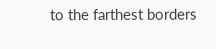to the farthest borders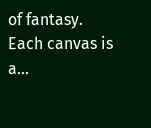of fantasy. Each canvas is a…